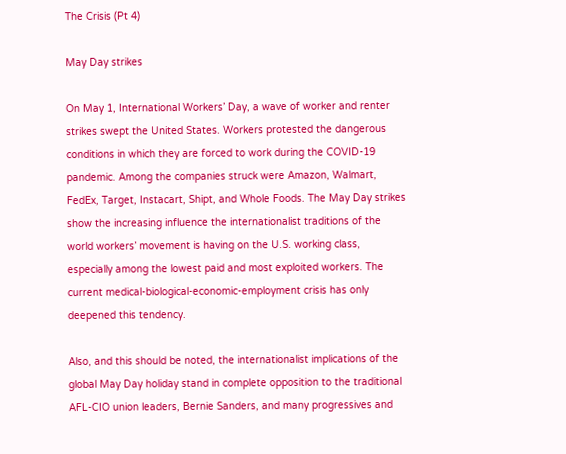The Crisis (Pt 4)

May Day strikes

On May 1, International Workers’ Day, a wave of worker and renter strikes swept the United States. Workers protested the dangerous conditions in which they are forced to work during the COVID-19 pandemic. Among the companies struck were Amazon, Walmart, FedEx, Target, Instacart, Shipt, and Whole Foods. The May Day strikes show the increasing influence the internationalist traditions of the world workers’ movement is having on the U.S. working class, especially among the lowest paid and most exploited workers. The current medical-biological-economic-employment crisis has only deepened this tendency.

Also, and this should be noted, the internationalist implications of the global May Day holiday stand in complete opposition to the traditional AFL-CIO union leaders, Bernie Sanders, and many progressives and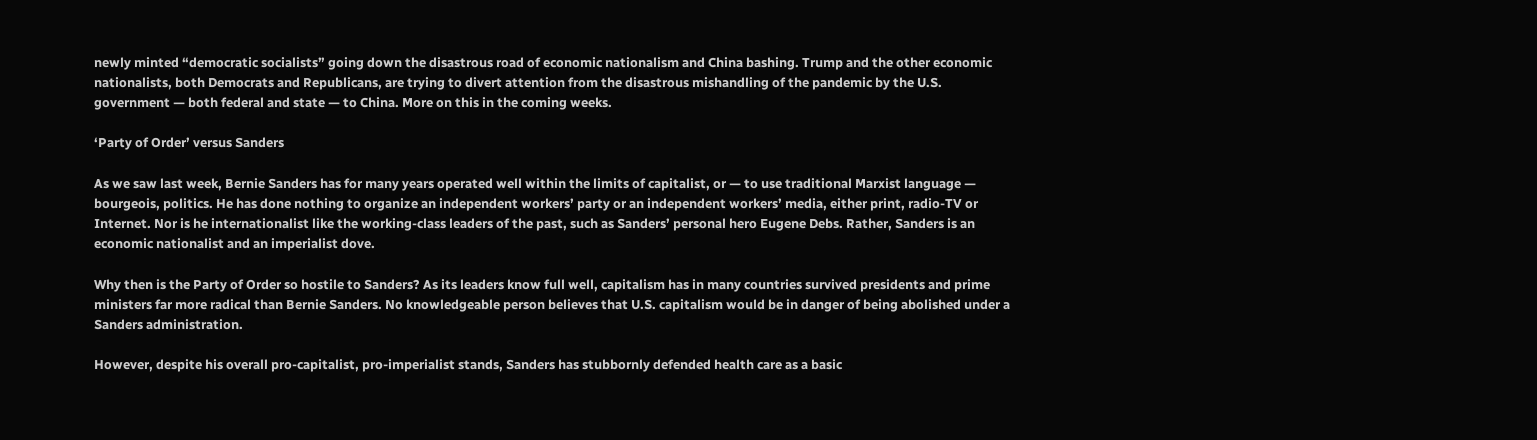newly minted “democratic socialists” going down the disastrous road of economic nationalism and China bashing. Trump and the other economic nationalists, both Democrats and Republicans, are trying to divert attention from the disastrous mishandling of the pandemic by the U.S. government — both federal and state — to China. More on this in the coming weeks.

‘Party of Order’ versus Sanders

As we saw last week, Bernie Sanders has for many years operated well within the limits of capitalist, or — to use traditional Marxist language — bourgeois, politics. He has done nothing to organize an independent workers’ party or an independent workers’ media, either print, radio-TV or Internet. Nor is he internationalist like the working-class leaders of the past, such as Sanders’ personal hero Eugene Debs. Rather, Sanders is an economic nationalist and an imperialist dove.

Why then is the Party of Order so hostile to Sanders? As its leaders know full well, capitalism has in many countries survived presidents and prime ministers far more radical than Bernie Sanders. No knowledgeable person believes that U.S. capitalism would be in danger of being abolished under a Sanders administration.

However, despite his overall pro-capitalist, pro-imperialist stands, Sanders has stubbornly defended health care as a basic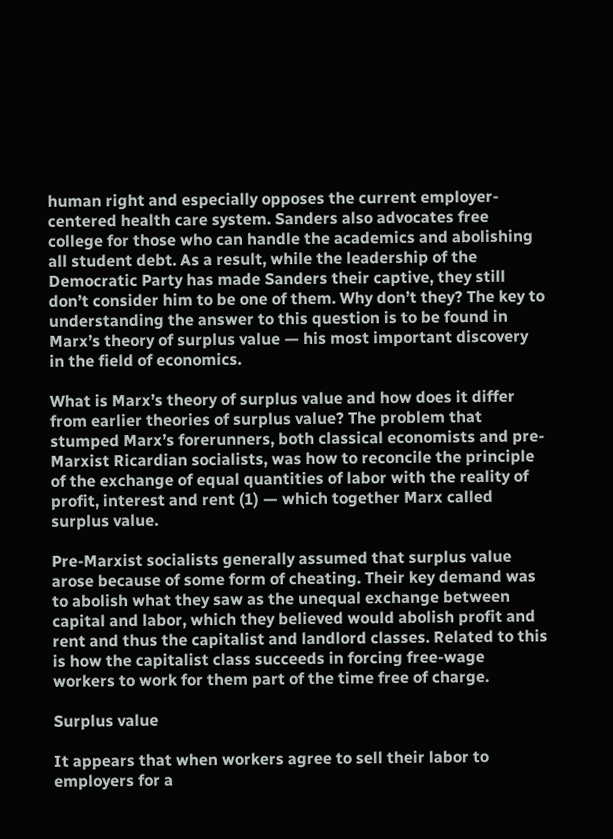human right and especially opposes the current employer-centered health care system. Sanders also advocates free college for those who can handle the academics and abolishing all student debt. As a result, while the leadership of the Democratic Party has made Sanders their captive, they still don’t consider him to be one of them. Why don’t they? The key to understanding the answer to this question is to be found in Marx’s theory of surplus value — his most important discovery in the field of economics.

What is Marx’s theory of surplus value and how does it differ from earlier theories of surplus value? The problem that stumped Marx’s forerunners, both classical economists and pre-Marxist Ricardian socialists, was how to reconcile the principle of the exchange of equal quantities of labor with the reality of profit, interest and rent (1) — which together Marx called surplus value.

Pre-Marxist socialists generally assumed that surplus value arose because of some form of cheating. Their key demand was to abolish what they saw as the unequal exchange between capital and labor, which they believed would abolish profit and rent and thus the capitalist and landlord classes. Related to this is how the capitalist class succeeds in forcing free-wage workers to work for them part of the time free of charge.

Surplus value

It appears that when workers agree to sell their labor to employers for a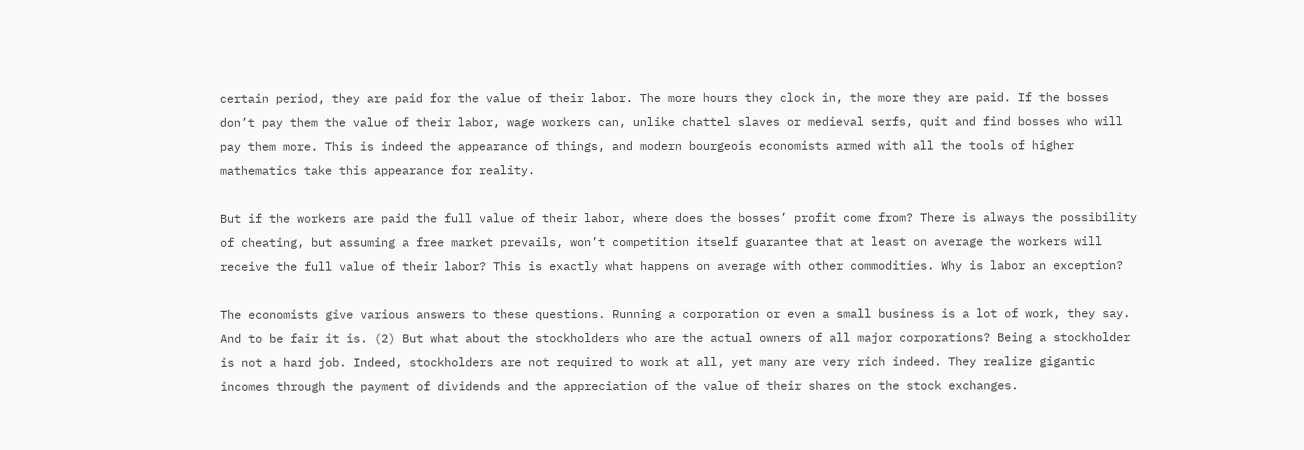certain period, they are paid for the value of their labor. The more hours they clock in, the more they are paid. If the bosses don’t pay them the value of their labor, wage workers can, unlike chattel slaves or medieval serfs, quit and find bosses who will pay them more. This is indeed the appearance of things, and modern bourgeois economists armed with all the tools of higher mathematics take this appearance for reality.

But if the workers are paid the full value of their labor, where does the bosses’ profit come from? There is always the possibility of cheating, but assuming a free market prevails, won’t competition itself guarantee that at least on average the workers will receive the full value of their labor? This is exactly what happens on average with other commodities. Why is labor an exception?

The economists give various answers to these questions. Running a corporation or even a small business is a lot of work, they say. And to be fair it is. (2) But what about the stockholders who are the actual owners of all major corporations? Being a stockholder is not a hard job. Indeed, stockholders are not required to work at all, yet many are very rich indeed. They realize gigantic incomes through the payment of dividends and the appreciation of the value of their shares on the stock exchanges.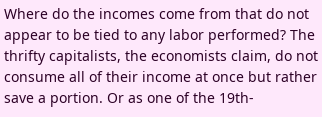Where do the incomes come from that do not appear to be tied to any labor performed? The thrifty capitalists, the economists claim, do not consume all of their income at once but rather save a portion. Or as one of the 19th-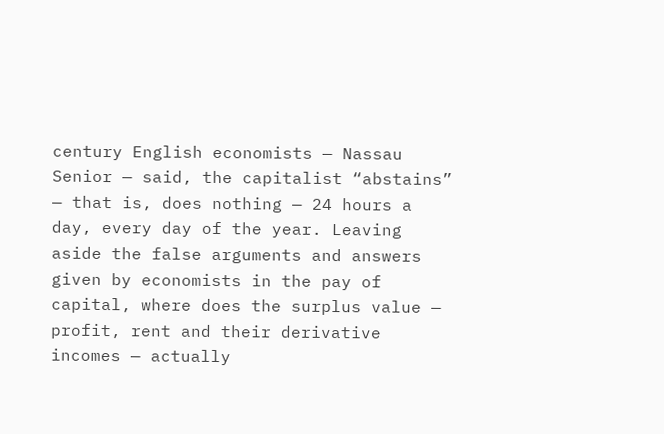century English economists — Nassau Senior — said, the capitalist “abstains” — that is, does nothing — 24 hours a day, every day of the year. Leaving aside the false arguments and answers given by economists in the pay of capital, where does the surplus value — profit, rent and their derivative incomes — actually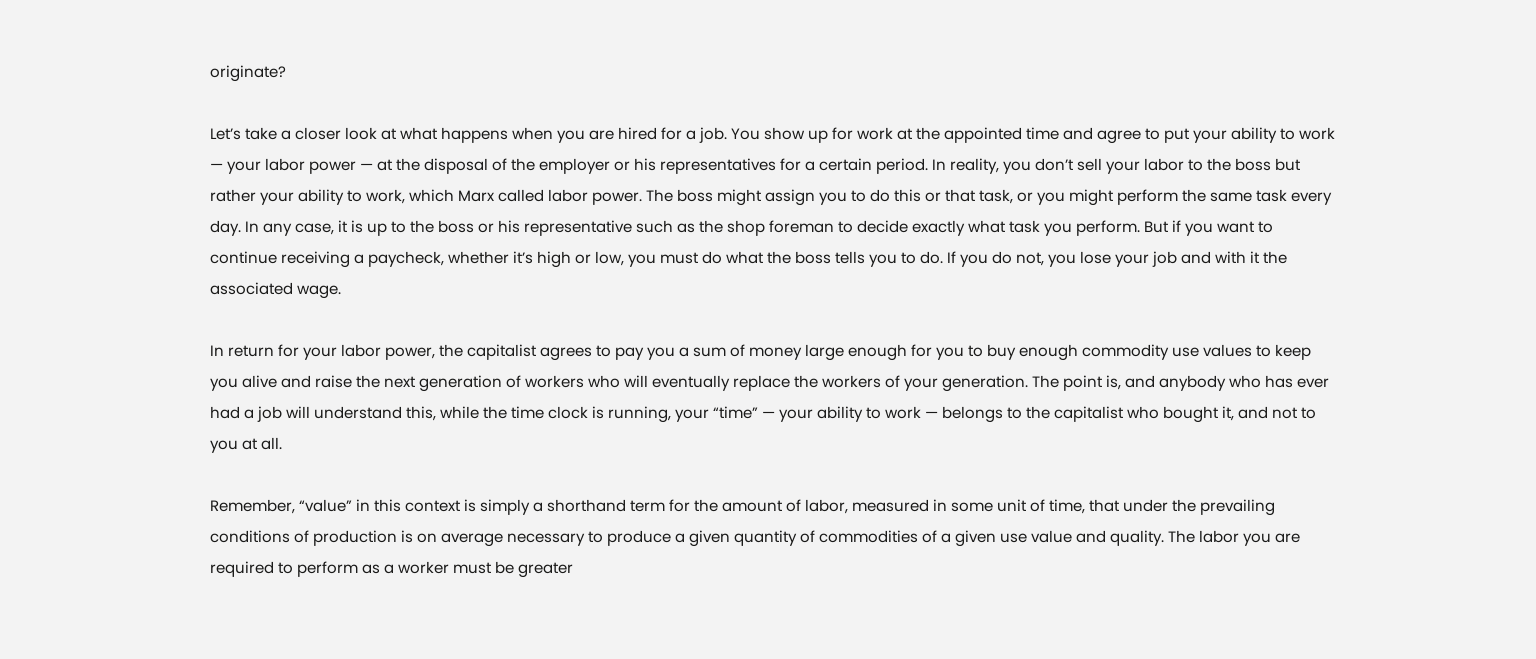originate?

Let’s take a closer look at what happens when you are hired for a job. You show up for work at the appointed time and agree to put your ability to work — your labor power — at the disposal of the employer or his representatives for a certain period. In reality, you don’t sell your labor to the boss but rather your ability to work, which Marx called labor power. The boss might assign you to do this or that task, or you might perform the same task every day. In any case, it is up to the boss or his representative such as the shop foreman to decide exactly what task you perform. But if you want to continue receiving a paycheck, whether it’s high or low, you must do what the boss tells you to do. If you do not, you lose your job and with it the associated wage.

In return for your labor power, the capitalist agrees to pay you a sum of money large enough for you to buy enough commodity use values to keep you alive and raise the next generation of workers who will eventually replace the workers of your generation. The point is, and anybody who has ever had a job will understand this, while the time clock is running, your “time” — your ability to work — belongs to the capitalist who bought it, and not to you at all.

Remember, “value” in this context is simply a shorthand term for the amount of labor, measured in some unit of time, that under the prevailing conditions of production is on average necessary to produce a given quantity of commodities of a given use value and quality. The labor you are required to perform as a worker must be greater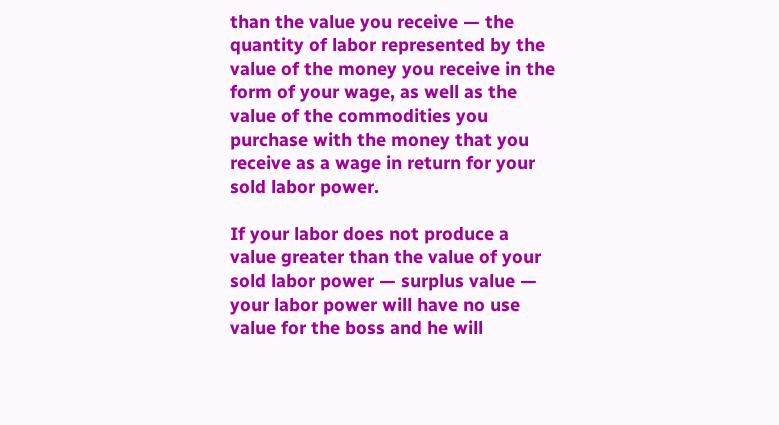than the value you receive — the quantity of labor represented by the value of the money you receive in the form of your wage, as well as the value of the commodities you purchase with the money that you receive as a wage in return for your sold labor power.

If your labor does not produce a value greater than the value of your sold labor power — surplus value — your labor power will have no use value for the boss and he will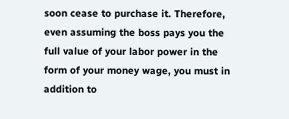soon cease to purchase it. Therefore, even assuming the boss pays you the full value of your labor power in the form of your money wage, you must in addition to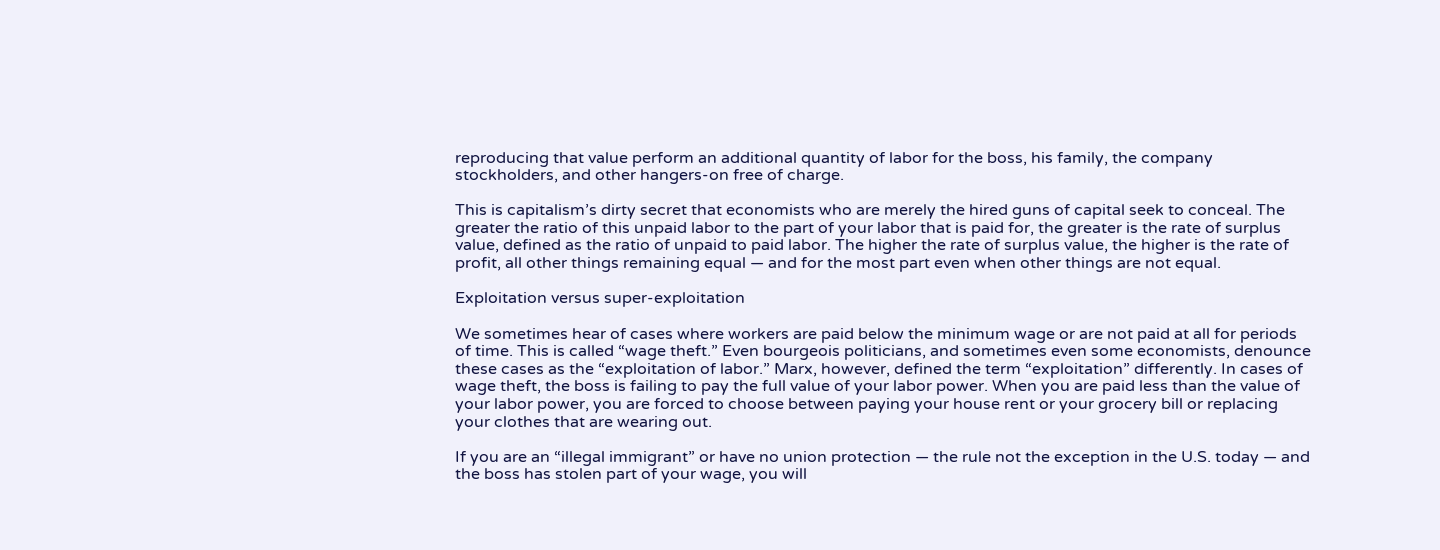reproducing that value perform an additional quantity of labor for the boss, his family, the company stockholders, and other hangers-on free of charge.

This is capitalism’s dirty secret that economists who are merely the hired guns of capital seek to conceal. The greater the ratio of this unpaid labor to the part of your labor that is paid for, the greater is the rate of surplus value, defined as the ratio of unpaid to paid labor. The higher the rate of surplus value, the higher is the rate of profit, all other things remaining equal — and for the most part even when other things are not equal.

Exploitation versus super-exploitation

We sometimes hear of cases where workers are paid below the minimum wage or are not paid at all for periods of time. This is called “wage theft.” Even bourgeois politicians, and sometimes even some economists, denounce these cases as the “exploitation of labor.” Marx, however, defined the term “exploitation” differently. In cases of wage theft, the boss is failing to pay the full value of your labor power. When you are paid less than the value of your labor power, you are forced to choose between paying your house rent or your grocery bill or replacing your clothes that are wearing out.

If you are an “illegal immigrant” or have no union protection — the rule not the exception in the U.S. today — and the boss has stolen part of your wage, you will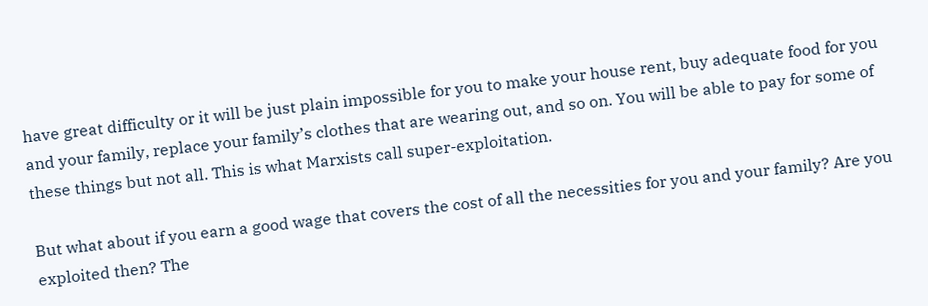have great difficulty or it will be just plain impossible for you to make your house rent, buy adequate food for you and your family, replace your family’s clothes that are wearing out, and so on. You will be able to pay for some of these things but not all. This is what Marxists call super-exploitation.

But what about if you earn a good wage that covers the cost of all the necessities for you and your family? Are you exploited then? The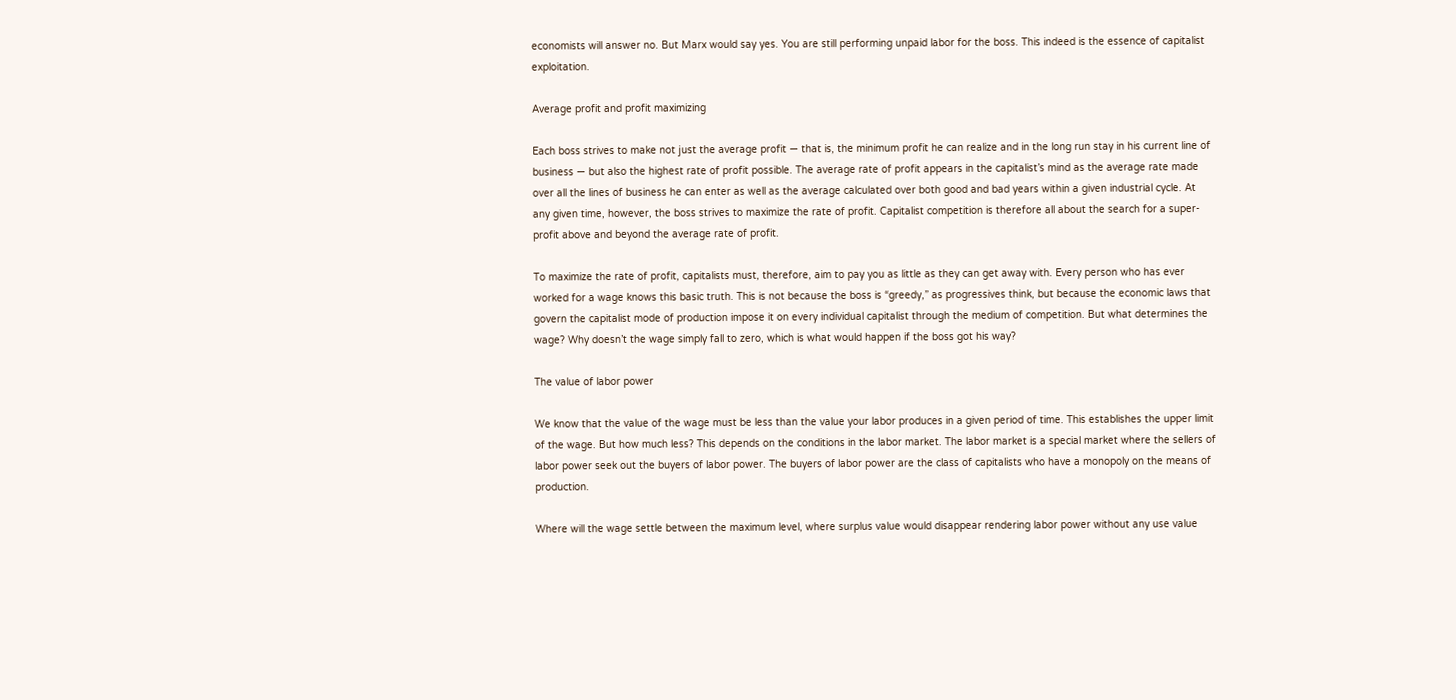economists will answer no. But Marx would say yes. You are still performing unpaid labor for the boss. This indeed is the essence of capitalist exploitation.

Average profit and profit maximizing

Each boss strives to make not just the average profit — that is, the minimum profit he can realize and in the long run stay in his current line of business — but also the highest rate of profit possible. The average rate of profit appears in the capitalist’s mind as the average rate made over all the lines of business he can enter as well as the average calculated over both good and bad years within a given industrial cycle. At any given time, however, the boss strives to maximize the rate of profit. Capitalist competition is therefore all about the search for a super-profit above and beyond the average rate of profit.

To maximize the rate of profit, capitalists must, therefore, aim to pay you as little as they can get away with. Every person who has ever worked for a wage knows this basic truth. This is not because the boss is “greedy,” as progressives think, but because the economic laws that govern the capitalist mode of production impose it on every individual capitalist through the medium of competition. But what determines the wage? Why doesn’t the wage simply fall to zero, which is what would happen if the boss got his way?

The value of labor power

We know that the value of the wage must be less than the value your labor produces in a given period of time. This establishes the upper limit of the wage. But how much less? This depends on the conditions in the labor market. The labor market is a special market where the sellers of labor power seek out the buyers of labor power. The buyers of labor power are the class of capitalists who have a monopoly on the means of production.

Where will the wage settle between the maximum level, where surplus value would disappear rendering labor power without any use value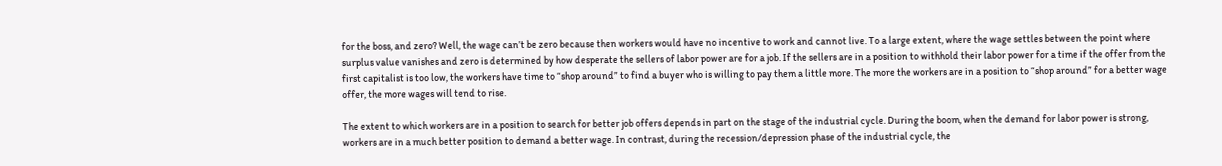for the boss, and zero? Well, the wage can’t be zero because then workers would have no incentive to work and cannot live. To a large extent, where the wage settles between the point where surplus value vanishes and zero is determined by how desperate the sellers of labor power are for a job. If the sellers are in a position to withhold their labor power for a time if the offer from the first capitalist is too low, the workers have time to “shop around” to find a buyer who is willing to pay them a little more. The more the workers are in a position to “shop around” for a better wage offer, the more wages will tend to rise.

The extent to which workers are in a position to search for better job offers depends in part on the stage of the industrial cycle. During the boom, when the demand for labor power is strong, workers are in a much better position to demand a better wage. In contrast, during the recession/depression phase of the industrial cycle, the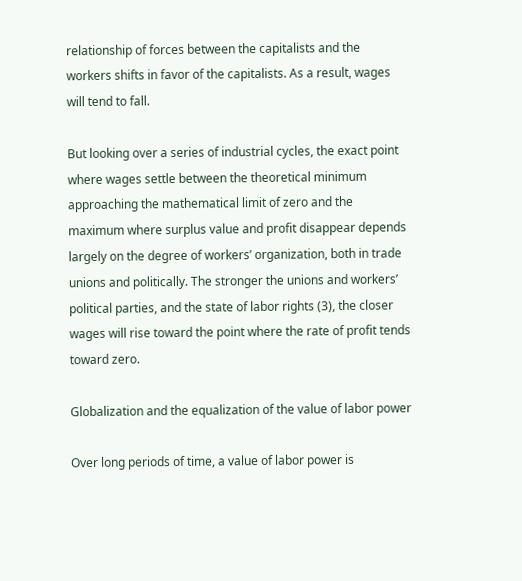relationship of forces between the capitalists and the workers shifts in favor of the capitalists. As a result, wages will tend to fall.

But looking over a series of industrial cycles, the exact point where wages settle between the theoretical minimum approaching the mathematical limit of zero and the maximum where surplus value and profit disappear depends largely on the degree of workers’ organization, both in trade unions and politically. The stronger the unions and workers’ political parties, and the state of labor rights (3), the closer wages will rise toward the point where the rate of profit tends toward zero.

Globalization and the equalization of the value of labor power

Over long periods of time, a value of labor power is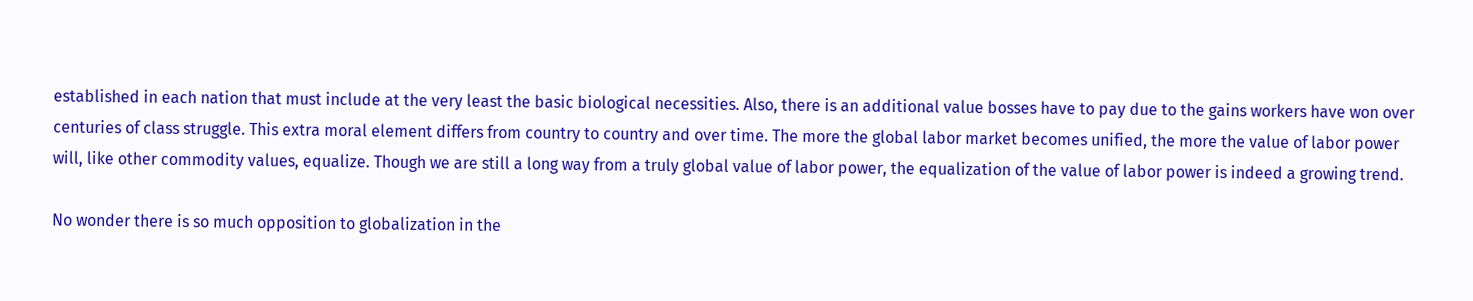established in each nation that must include at the very least the basic biological necessities. Also, there is an additional value bosses have to pay due to the gains workers have won over centuries of class struggle. This extra moral element differs from country to country and over time. The more the global labor market becomes unified, the more the value of labor power will, like other commodity values, equalize. Though we are still a long way from a truly global value of labor power, the equalization of the value of labor power is indeed a growing trend.

No wonder there is so much opposition to globalization in the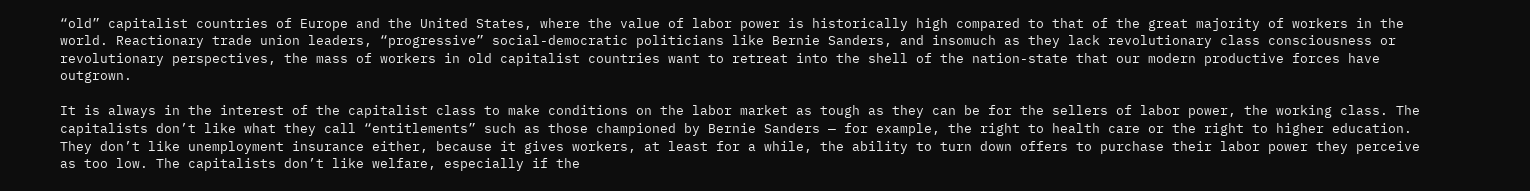“old” capitalist countries of Europe and the United States, where the value of labor power is historically high compared to that of the great majority of workers in the world. Reactionary trade union leaders, “progressive” social-democratic politicians like Bernie Sanders, and insomuch as they lack revolutionary class consciousness or revolutionary perspectives, the mass of workers in old capitalist countries want to retreat into the shell of the nation-state that our modern productive forces have outgrown.

It is always in the interest of the capitalist class to make conditions on the labor market as tough as they can be for the sellers of labor power, the working class. The capitalists don’t like what they call “entitlements” such as those championed by Bernie Sanders — for example, the right to health care or the right to higher education. They don’t like unemployment insurance either, because it gives workers, at least for a while, the ability to turn down offers to purchase their labor power they perceive as too low. The capitalists don’t like welfare, especially if the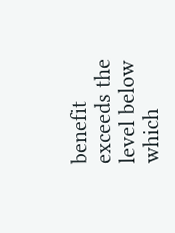benefit exceeds the level below which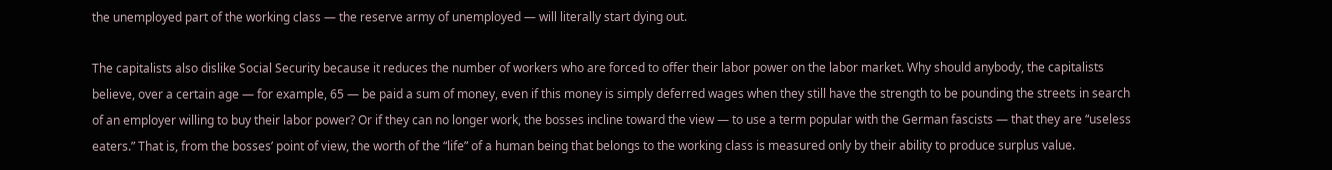the unemployed part of the working class — the reserve army of unemployed — will literally start dying out.

The capitalists also dislike Social Security because it reduces the number of workers who are forced to offer their labor power on the labor market. Why should anybody, the capitalists believe, over a certain age — for example, 65 — be paid a sum of money, even if this money is simply deferred wages when they still have the strength to be pounding the streets in search of an employer willing to buy their labor power? Or if they can no longer work, the bosses incline toward the view — to use a term popular with the German fascists — that they are “useless eaters.” That is, from the bosses’ point of view, the worth of the “life” of a human being that belongs to the working class is measured only by their ability to produce surplus value.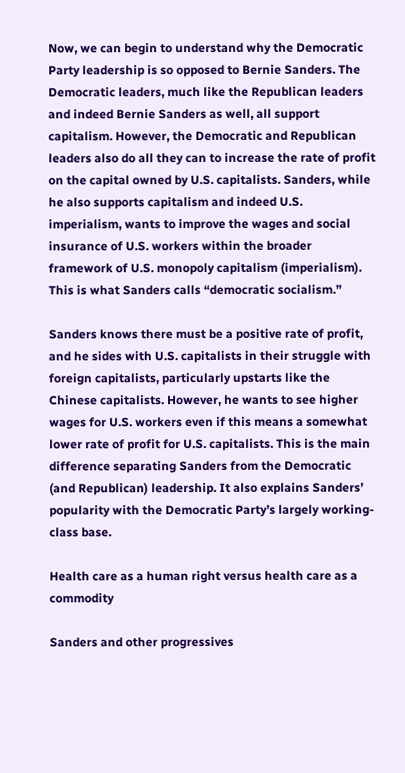Now, we can begin to understand why the Democratic Party leadership is so opposed to Bernie Sanders. The Democratic leaders, much like the Republican leaders and indeed Bernie Sanders as well, all support capitalism. However, the Democratic and Republican leaders also do all they can to increase the rate of profit on the capital owned by U.S. capitalists. Sanders, while he also supports capitalism and indeed U.S. imperialism, wants to improve the wages and social insurance of U.S. workers within the broader framework of U.S. monopoly capitalism (imperialism). This is what Sanders calls “democratic socialism.”

Sanders knows there must be a positive rate of profit, and he sides with U.S. capitalists in their struggle with foreign capitalists, particularly upstarts like the Chinese capitalists. However, he wants to see higher wages for U.S. workers even if this means a somewhat lower rate of profit for U.S. capitalists. This is the main difference separating Sanders from the Democratic (and Republican) leadership. It also explains Sanders’ popularity with the Democratic Party’s largely working-class base.

Health care as a human right versus health care as a commodity

Sanders and other progressives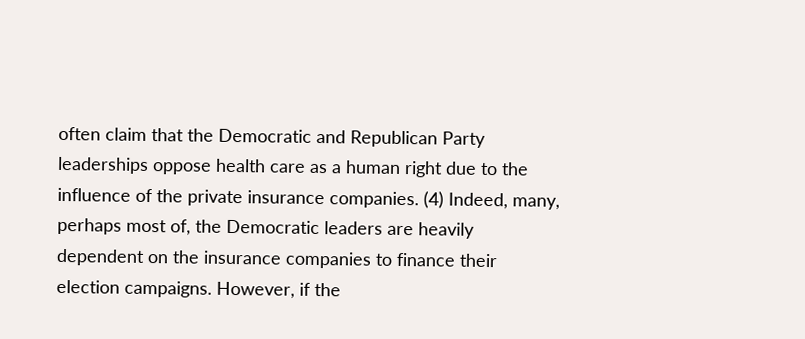often claim that the Democratic and Republican Party leaderships oppose health care as a human right due to the influence of the private insurance companies. (4) Indeed, many, perhaps most of, the Democratic leaders are heavily dependent on the insurance companies to finance their election campaigns. However, if the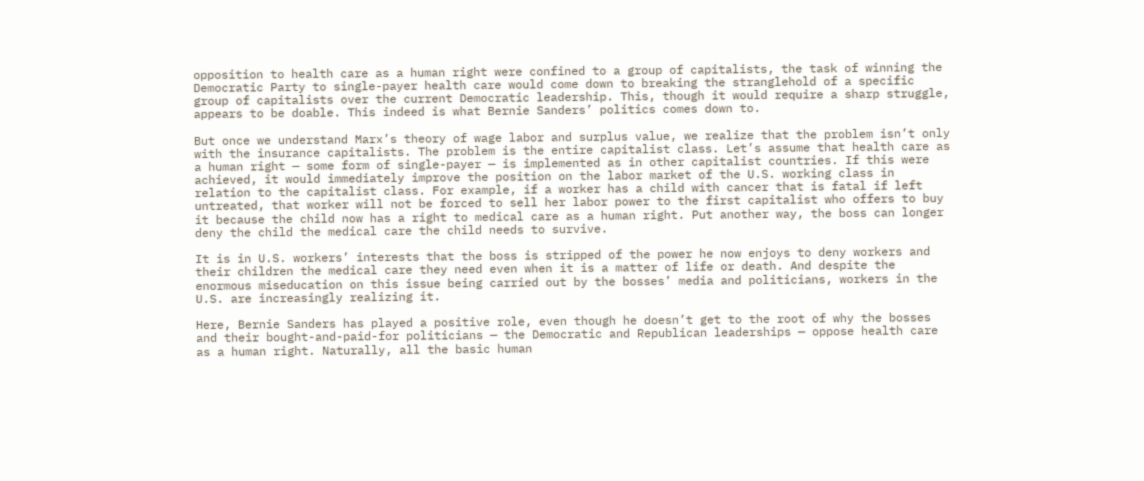opposition to health care as a human right were confined to a group of capitalists, the task of winning the Democratic Party to single-payer health care would come down to breaking the stranglehold of a specific group of capitalists over the current Democratic leadership. This, though it would require a sharp struggle, appears to be doable. This indeed is what Bernie Sanders’ politics comes down to.

But once we understand Marx’s theory of wage labor and surplus value, we realize that the problem isn’t only with the insurance capitalists. The problem is the entire capitalist class. Let’s assume that health care as a human right — some form of single-payer — is implemented as in other capitalist countries. If this were achieved, it would immediately improve the position on the labor market of the U.S. working class in relation to the capitalist class. For example, if a worker has a child with cancer that is fatal if left untreated, that worker will not be forced to sell her labor power to the first capitalist who offers to buy it because the child now has a right to medical care as a human right. Put another way, the boss can longer deny the child the medical care the child needs to survive.

It is in U.S. workers’ interests that the boss is stripped of the power he now enjoys to deny workers and their children the medical care they need even when it is a matter of life or death. And despite the enormous miseducation on this issue being carried out by the bosses’ media and politicians, workers in the U.S. are increasingly realizing it.

Here, Bernie Sanders has played a positive role, even though he doesn’t get to the root of why the bosses and their bought-and-paid-for politicians — the Democratic and Republican leaderships — oppose health care as a human right. Naturally, all the basic human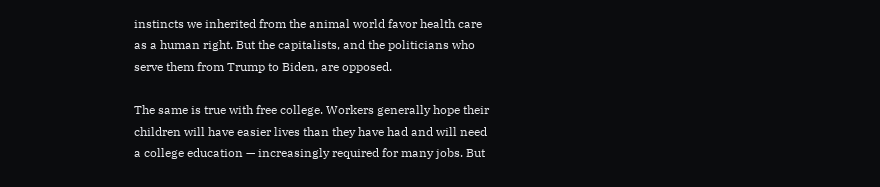instincts we inherited from the animal world favor health care as a human right. But the capitalists, and the politicians who serve them from Trump to Biden, are opposed.

The same is true with free college. Workers generally hope their children will have easier lives than they have had and will need a college education — increasingly required for many jobs. But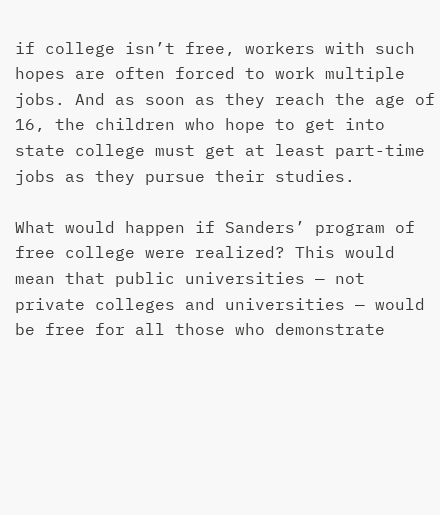if college isn’t free, workers with such hopes are often forced to work multiple jobs. And as soon as they reach the age of 16, the children who hope to get into state college must get at least part-time jobs as they pursue their studies.

What would happen if Sanders’ program of free college were realized? This would mean that public universities — not private colleges and universities — would be free for all those who demonstrate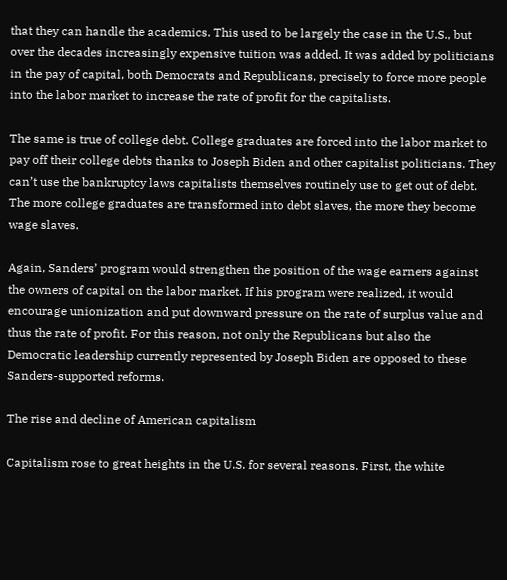that they can handle the academics. This used to be largely the case in the U.S., but over the decades increasingly expensive tuition was added. It was added by politicians in the pay of capital, both Democrats and Republicans, precisely to force more people into the labor market to increase the rate of profit for the capitalists.

The same is true of college debt. College graduates are forced into the labor market to pay off their college debts thanks to Joseph Biden and other capitalist politicians. They can’t use the bankruptcy laws capitalists themselves routinely use to get out of debt. The more college graduates are transformed into debt slaves, the more they become wage slaves.

Again, Sanders’ program would strengthen the position of the wage earners against the owners of capital on the labor market. If his program were realized, it would encourage unionization and put downward pressure on the rate of surplus value and thus the rate of profit. For this reason, not only the Republicans but also the Democratic leadership currently represented by Joseph Biden are opposed to these Sanders-supported reforms.

The rise and decline of American capitalism

Capitalism rose to great heights in the U.S. for several reasons. First, the white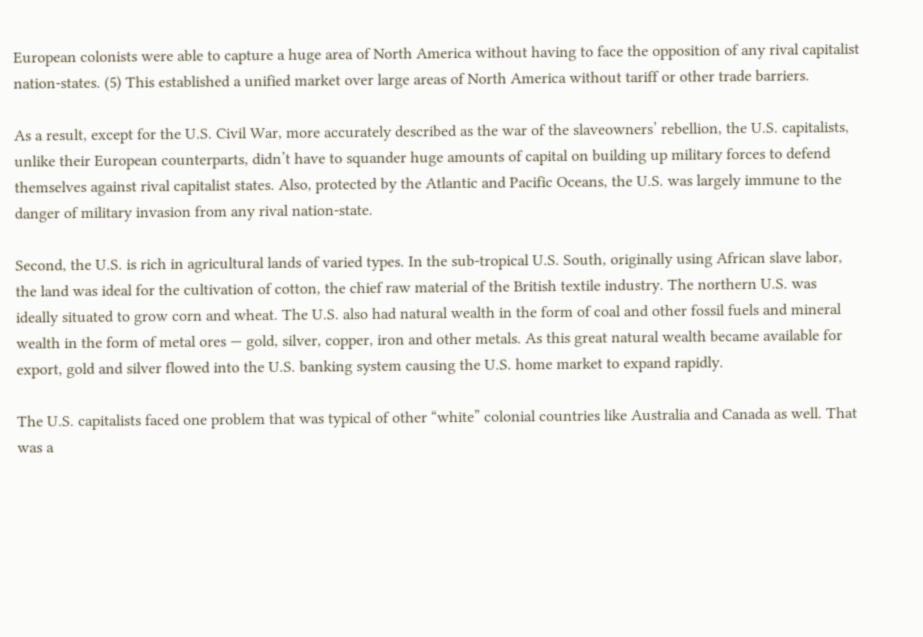European colonists were able to capture a huge area of North America without having to face the opposition of any rival capitalist nation-states. (5) This established a unified market over large areas of North America without tariff or other trade barriers.

As a result, except for the U.S. Civil War, more accurately described as the war of the slaveowners’ rebellion, the U.S. capitalists, unlike their European counterparts, didn’t have to squander huge amounts of capital on building up military forces to defend themselves against rival capitalist states. Also, protected by the Atlantic and Pacific Oceans, the U.S. was largely immune to the danger of military invasion from any rival nation-state.

Second, the U.S. is rich in agricultural lands of varied types. In the sub-tropical U.S. South, originally using African slave labor, the land was ideal for the cultivation of cotton, the chief raw material of the British textile industry. The northern U.S. was ideally situated to grow corn and wheat. The U.S. also had natural wealth in the form of coal and other fossil fuels and mineral wealth in the form of metal ores — gold, silver, copper, iron and other metals. As this great natural wealth became available for export, gold and silver flowed into the U.S. banking system causing the U.S. home market to expand rapidly.

The U.S. capitalists faced one problem that was typical of other “white” colonial countries like Australia and Canada as well. That was a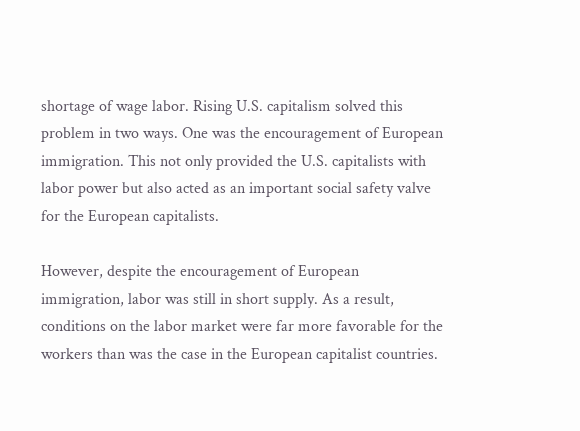shortage of wage labor. Rising U.S. capitalism solved this problem in two ways. One was the encouragement of European immigration. This not only provided the U.S. capitalists with labor power but also acted as an important social safety valve for the European capitalists.

However, despite the encouragement of European immigration, labor was still in short supply. As a result, conditions on the labor market were far more favorable for the workers than was the case in the European capitalist countries.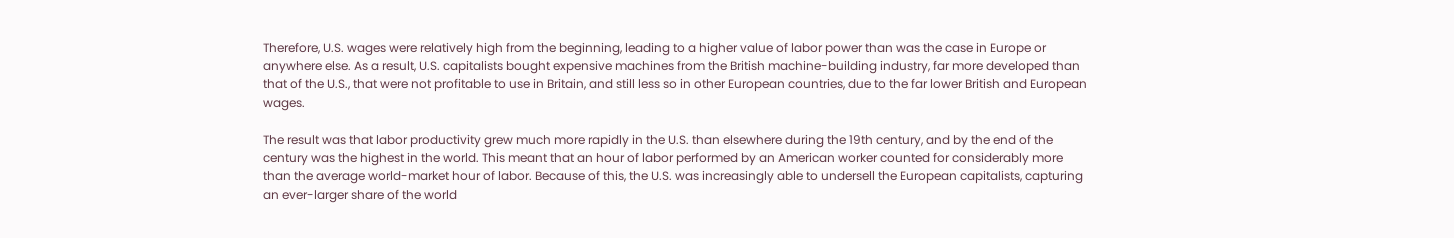Therefore, U.S. wages were relatively high from the beginning, leading to a higher value of labor power than was the case in Europe or anywhere else. As a result, U.S. capitalists bought expensive machines from the British machine-building industry, far more developed than that of the U.S., that were not profitable to use in Britain, and still less so in other European countries, due to the far lower British and European wages.

The result was that labor productivity grew much more rapidly in the U.S. than elsewhere during the 19th century, and by the end of the century was the highest in the world. This meant that an hour of labor performed by an American worker counted for considerably more than the average world-market hour of labor. Because of this, the U.S. was increasingly able to undersell the European capitalists, capturing an ever-larger share of the world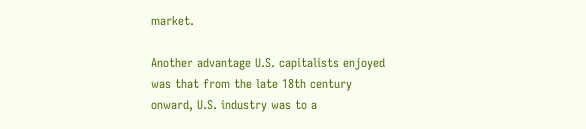market.

Another advantage U.S. capitalists enjoyed was that from the late 18th century onward, U.S. industry was to a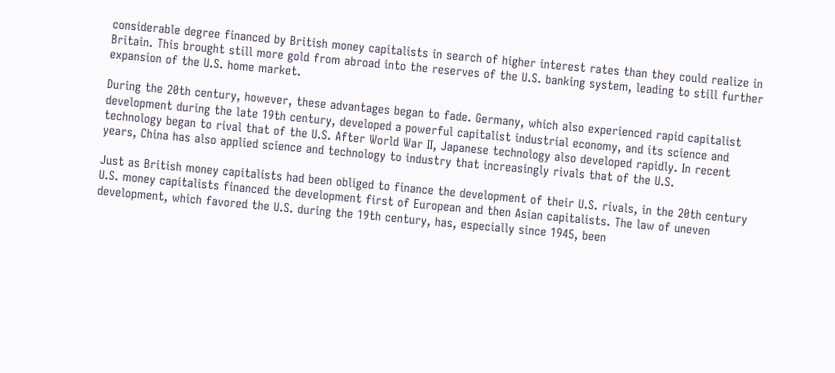considerable degree financed by British money capitalists in search of higher interest rates than they could realize in Britain. This brought still more gold from abroad into the reserves of the U.S. banking system, leading to still further expansion of the U.S. home market.

During the 20th century, however, these advantages began to fade. Germany, which also experienced rapid capitalist development during the late 19th century, developed a powerful capitalist industrial economy, and its science and technology began to rival that of the U.S. After World War II, Japanese technology also developed rapidly. In recent years, China has also applied science and technology to industry that increasingly rivals that of the U.S.

Just as British money capitalists had been obliged to finance the development of their U.S. rivals, in the 20th century U.S. money capitalists financed the development first of European and then Asian capitalists. The law of uneven development, which favored the U.S. during the 19th century, has, especially since 1945, been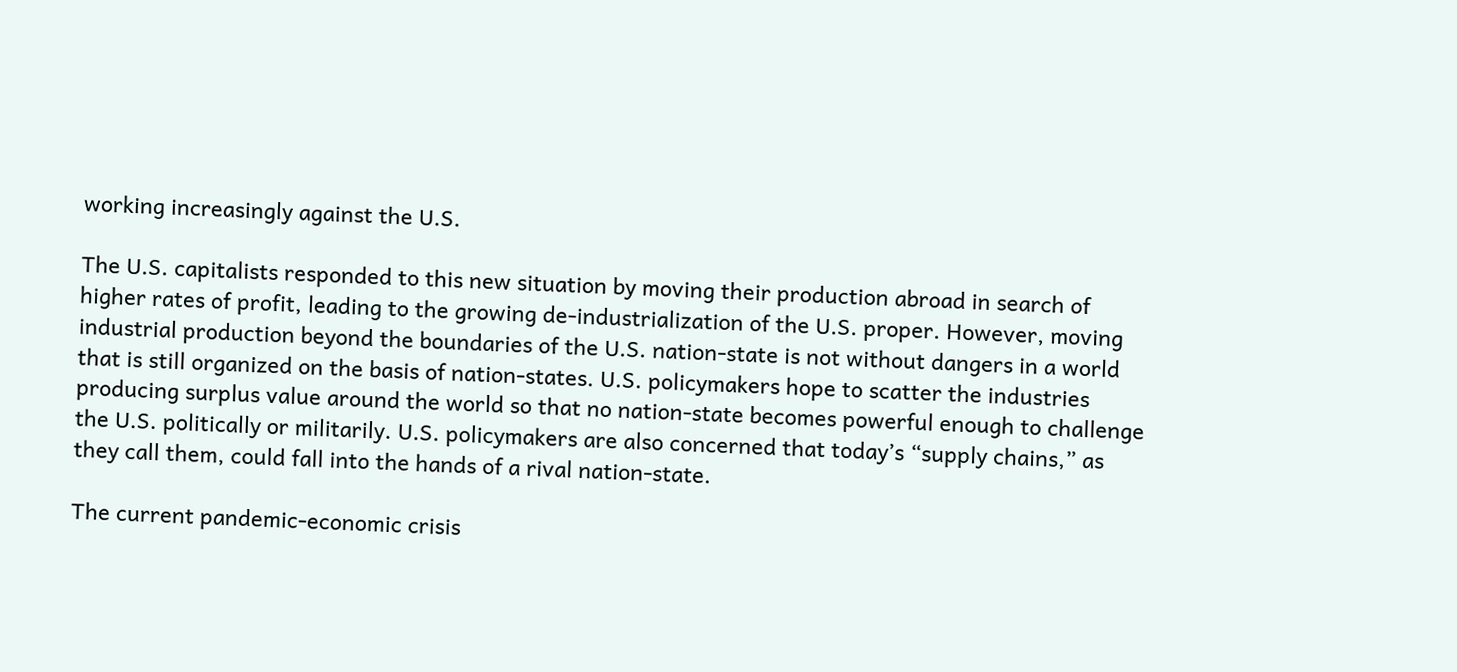working increasingly against the U.S.

The U.S. capitalists responded to this new situation by moving their production abroad in search of higher rates of profit, leading to the growing de-industrialization of the U.S. proper. However, moving industrial production beyond the boundaries of the U.S. nation-state is not without dangers in a world that is still organized on the basis of nation-states. U.S. policymakers hope to scatter the industries producing surplus value around the world so that no nation-state becomes powerful enough to challenge the U.S. politically or militarily. U.S. policymakers are also concerned that today’s “supply chains,” as they call them, could fall into the hands of a rival nation-state.

The current pandemic-economic crisis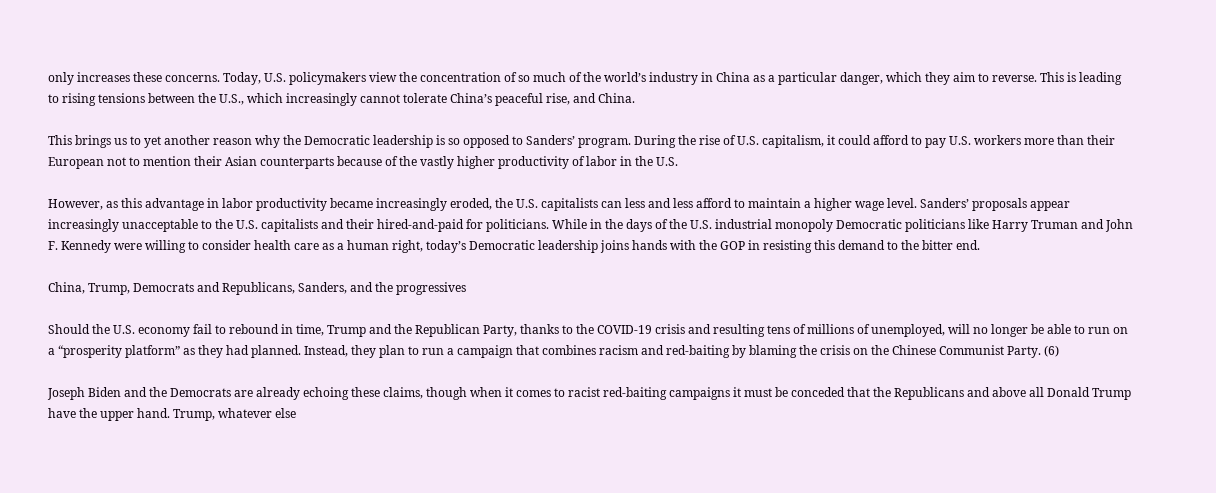only increases these concerns. Today, U.S. policymakers view the concentration of so much of the world’s industry in China as a particular danger, which they aim to reverse. This is leading to rising tensions between the U.S., which increasingly cannot tolerate China’s peaceful rise, and China.

This brings us to yet another reason why the Democratic leadership is so opposed to Sanders’ program. During the rise of U.S. capitalism, it could afford to pay U.S. workers more than their European not to mention their Asian counterparts because of the vastly higher productivity of labor in the U.S.

However, as this advantage in labor productivity became increasingly eroded, the U.S. capitalists can less and less afford to maintain a higher wage level. Sanders’ proposals appear increasingly unacceptable to the U.S. capitalists and their hired-and-paid for politicians. While in the days of the U.S. industrial monopoly Democratic politicians like Harry Truman and John F. Kennedy were willing to consider health care as a human right, today’s Democratic leadership joins hands with the GOP in resisting this demand to the bitter end.

China, Trump, Democrats and Republicans, Sanders, and the progressives

Should the U.S. economy fail to rebound in time, Trump and the Republican Party, thanks to the COVID-19 crisis and resulting tens of millions of unemployed, will no longer be able to run on a “prosperity platform” as they had planned. Instead, they plan to run a campaign that combines racism and red-baiting by blaming the crisis on the Chinese Communist Party. (6)

Joseph Biden and the Democrats are already echoing these claims, though when it comes to racist red-baiting campaigns it must be conceded that the Republicans and above all Donald Trump have the upper hand. Trump, whatever else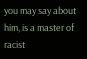you may say about him, is a master of racist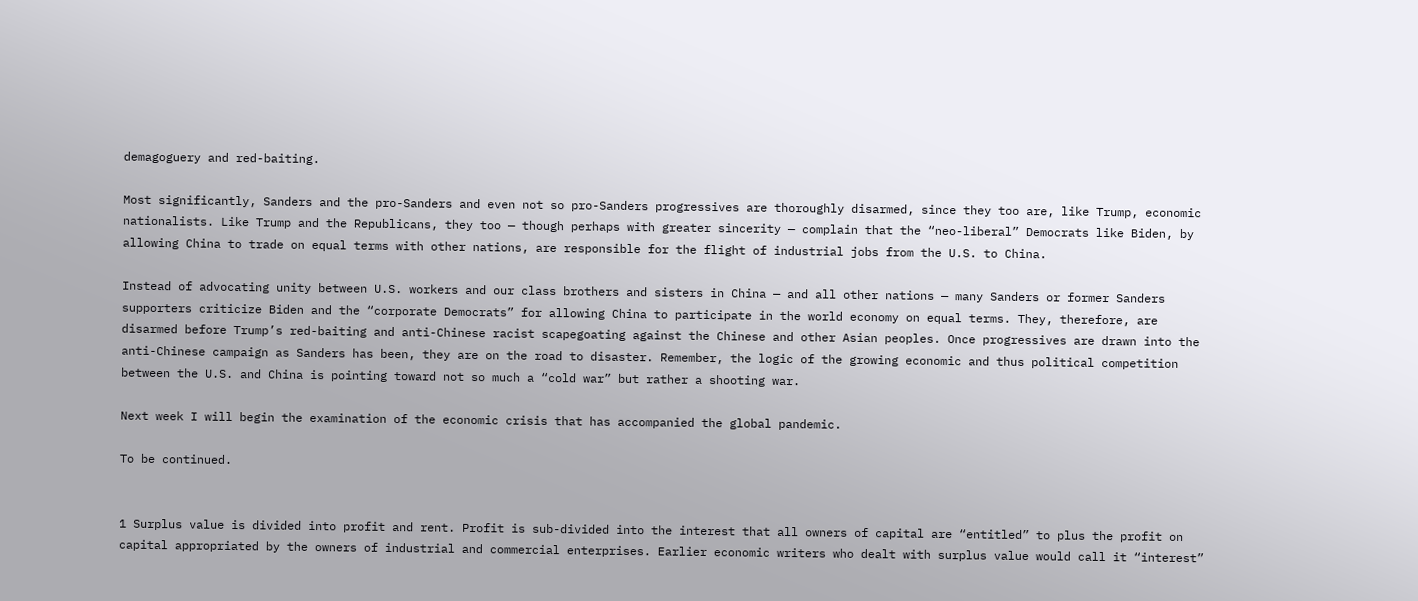demagoguery and red-baiting.

Most significantly, Sanders and the pro-Sanders and even not so pro-Sanders progressives are thoroughly disarmed, since they too are, like Trump, economic nationalists. Like Trump and the Republicans, they too — though perhaps with greater sincerity — complain that the “neo-liberal” Democrats like Biden, by allowing China to trade on equal terms with other nations, are responsible for the flight of industrial jobs from the U.S. to China.

Instead of advocating unity between U.S. workers and our class brothers and sisters in China — and all other nations — many Sanders or former Sanders supporters criticize Biden and the “corporate Democrats” for allowing China to participate in the world economy on equal terms. They, therefore, are disarmed before Trump’s red-baiting and anti-Chinese racist scapegoating against the Chinese and other Asian peoples. Once progressives are drawn into the anti-Chinese campaign as Sanders has been, they are on the road to disaster. Remember, the logic of the growing economic and thus political competition between the U.S. and China is pointing toward not so much a “cold war” but rather a shooting war.

Next week I will begin the examination of the economic crisis that has accompanied the global pandemic.

To be continued.


1 Surplus value is divided into profit and rent. Profit is sub-divided into the interest that all owners of capital are “entitled” to plus the profit on capital appropriated by the owners of industrial and commercial enterprises. Earlier economic writers who dealt with surplus value would call it “interest”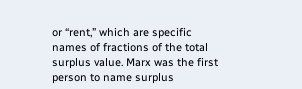or “rent,” which are specific names of fractions of the total surplus value. Marx was the first person to name surplus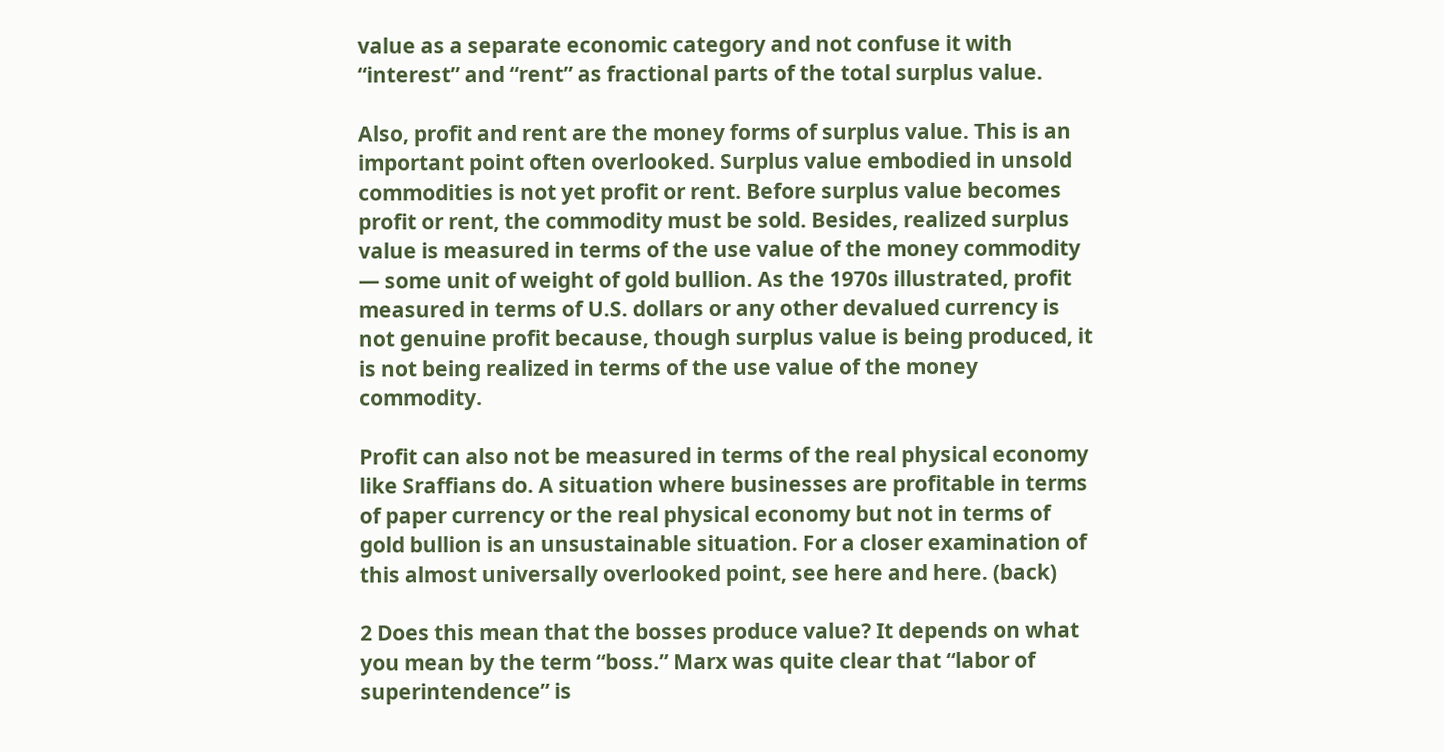value as a separate economic category and not confuse it with “interest” and “rent” as fractional parts of the total surplus value.

Also, profit and rent are the money forms of surplus value. This is an important point often overlooked. Surplus value embodied in unsold commodities is not yet profit or rent. Before surplus value becomes profit or rent, the commodity must be sold. Besides, realized surplus value is measured in terms of the use value of the money commodity — some unit of weight of gold bullion. As the 1970s illustrated, profit measured in terms of U.S. dollars or any other devalued currency is not genuine profit because, though surplus value is being produced, it is not being realized in terms of the use value of the money commodity.

Profit can also not be measured in terms of the real physical economy like Sraffians do. A situation where businesses are profitable in terms of paper currency or the real physical economy but not in terms of gold bullion is an unsustainable situation. For a closer examination of this almost universally overlooked point, see here and here. (back)

2 Does this mean that the bosses produce value? It depends on what you mean by the term “boss.” Marx was quite clear that “labor of superintendence” is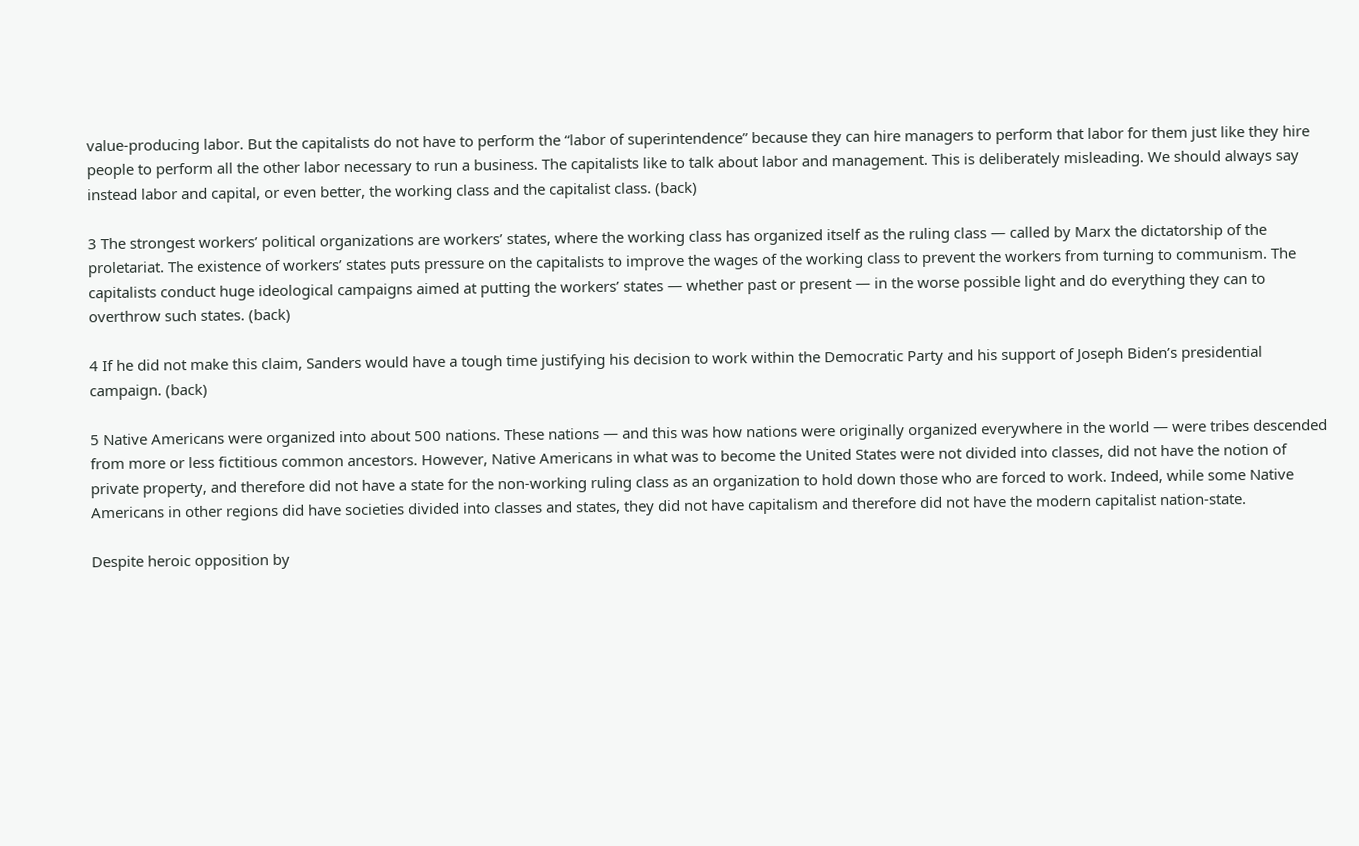value-producing labor. But the capitalists do not have to perform the “labor of superintendence” because they can hire managers to perform that labor for them just like they hire people to perform all the other labor necessary to run a business. The capitalists like to talk about labor and management. This is deliberately misleading. We should always say instead labor and capital, or even better, the working class and the capitalist class. (back)

3 The strongest workers’ political organizations are workers’ states, where the working class has organized itself as the ruling class — called by Marx the dictatorship of the proletariat. The existence of workers’ states puts pressure on the capitalists to improve the wages of the working class to prevent the workers from turning to communism. The capitalists conduct huge ideological campaigns aimed at putting the workers’ states — whether past or present — in the worse possible light and do everything they can to overthrow such states. (back)

4 If he did not make this claim, Sanders would have a tough time justifying his decision to work within the Democratic Party and his support of Joseph Biden’s presidential campaign. (back)

5 Native Americans were organized into about 500 nations. These nations — and this was how nations were originally organized everywhere in the world — were tribes descended from more or less fictitious common ancestors. However, Native Americans in what was to become the United States were not divided into classes, did not have the notion of private property, and therefore did not have a state for the non-working ruling class as an organization to hold down those who are forced to work. Indeed, while some Native Americans in other regions did have societies divided into classes and states, they did not have capitalism and therefore did not have the modern capitalist nation-state.

Despite heroic opposition by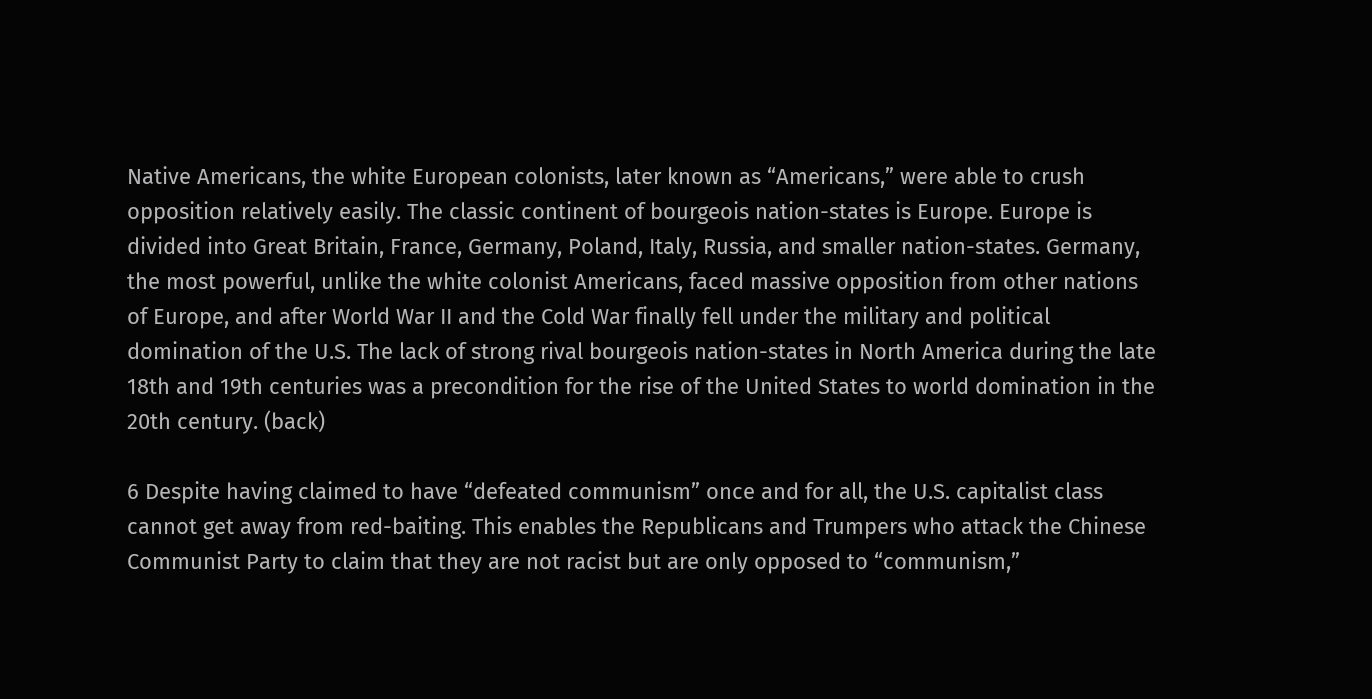Native Americans, the white European colonists, later known as “Americans,” were able to crush opposition relatively easily. The classic continent of bourgeois nation-states is Europe. Europe is divided into Great Britain, France, Germany, Poland, Italy, Russia, and smaller nation-states. Germany, the most powerful, unlike the white colonist Americans, faced massive opposition from other nations of Europe, and after World War II and the Cold War finally fell under the military and political domination of the U.S. The lack of strong rival bourgeois nation-states in North America during the late 18th and 19th centuries was a precondition for the rise of the United States to world domination in the 20th century. (back)

6 Despite having claimed to have “defeated communism” once and for all, the U.S. capitalist class cannot get away from red-baiting. This enables the Republicans and Trumpers who attack the Chinese Communist Party to claim that they are not racist but are only opposed to “communism,”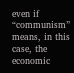even if “communism” means, in this case, the economic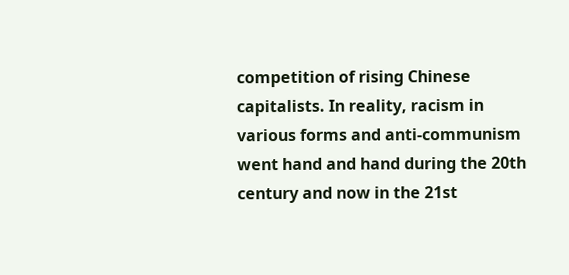competition of rising Chinese capitalists. In reality, racism in various forms and anti-communism went hand and hand during the 20th century and now in the 21st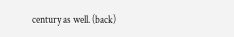century as well. (back)